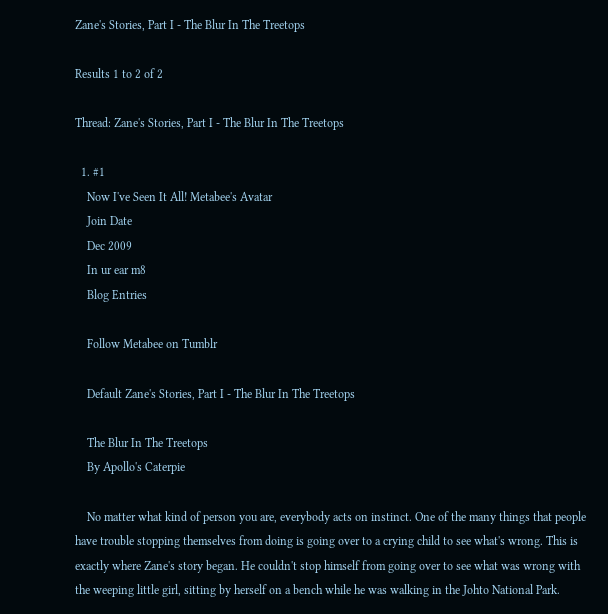Zane's Stories, Part I - The Blur In The Treetops

Results 1 to 2 of 2

Thread: Zane's Stories, Part I - The Blur In The Treetops

  1. #1
    Now I've Seen It All! Metabee's Avatar
    Join Date
    Dec 2009
    In ur ear m8
    Blog Entries

    Follow Metabee on Tumblr

    Default Zane's Stories, Part I - The Blur In The Treetops

    The Blur In The Treetops
    By Apollo's Caterpie

    No matter what kind of person you are, everybody acts on instinct. One of the many things that people have trouble stopping themselves from doing is going over to a crying child to see what's wrong. This is exactly where Zane's story began. He couldn't stop himself from going over to see what was wrong with the weeping little girl, sitting by herself on a bench while he was walking in the Johto National Park.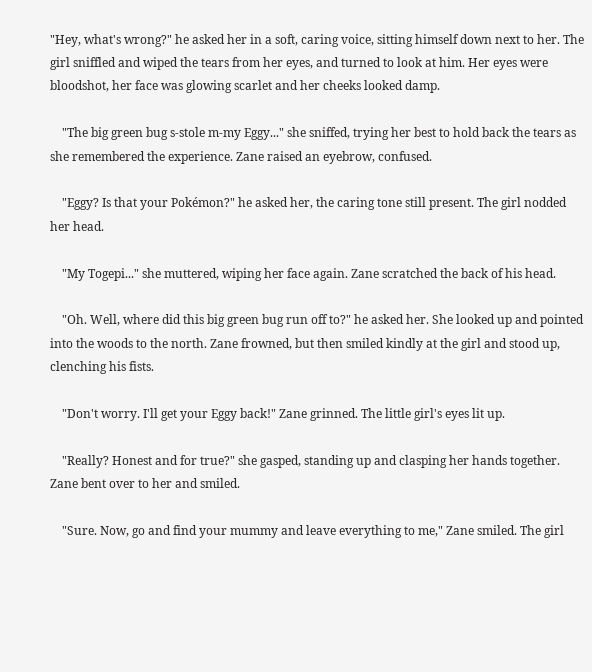"Hey, what's wrong?" he asked her in a soft, caring voice, sitting himself down next to her. The girl sniffled and wiped the tears from her eyes, and turned to look at him. Her eyes were bloodshot, her face was glowing scarlet and her cheeks looked damp.

    "The big green bug s-stole m-my Eggy..." she sniffed, trying her best to hold back the tears as she remembered the experience. Zane raised an eyebrow, confused.

    "Eggy? Is that your Pokémon?" he asked her, the caring tone still present. The girl nodded her head.

    "My Togepi..." she muttered, wiping her face again. Zane scratched the back of his head.

    "Oh. Well, where did this big green bug run off to?" he asked her. She looked up and pointed into the woods to the north. Zane frowned, but then smiled kindly at the girl and stood up, clenching his fists.

    "Don't worry. I'll get your Eggy back!" Zane grinned. The little girl's eyes lit up.

    "Really? Honest and for true?" she gasped, standing up and clasping her hands together. Zane bent over to her and smiled.

    "Sure. Now, go and find your mummy and leave everything to me," Zane smiled. The girl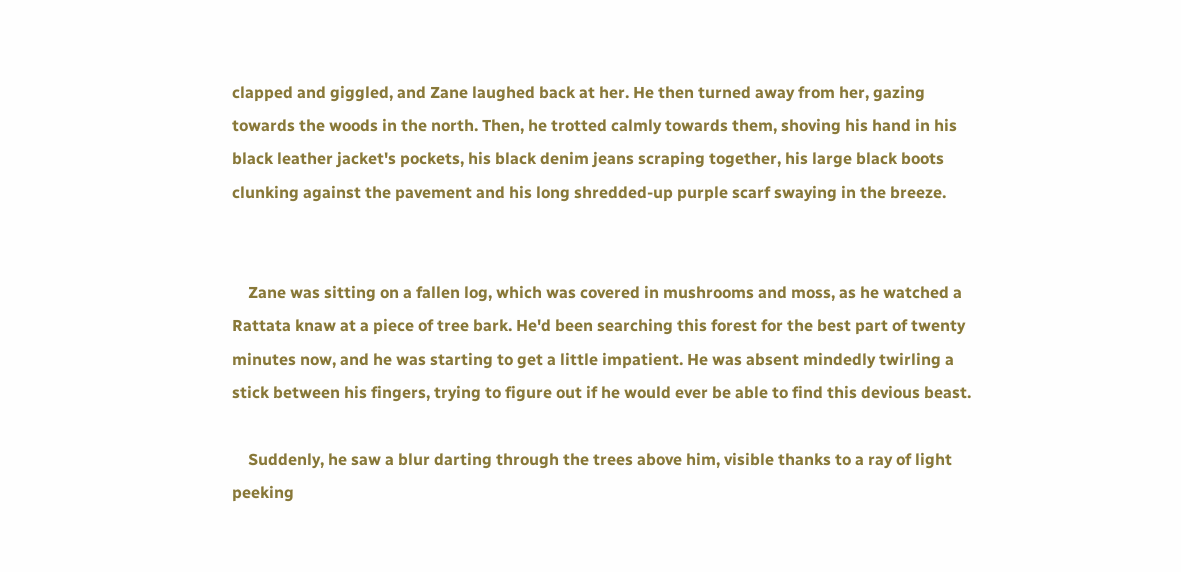clapped and giggled, and Zane laughed back at her. He then turned away from her, gazing towards the woods in the north. Then, he trotted calmly towards them, shoving his hand in his black leather jacket's pockets, his black denim jeans scraping together, his large black boots clunking against the pavement and his long shredded-up purple scarf swaying in the breeze.


    Zane was sitting on a fallen log, which was covered in mushrooms and moss, as he watched a Rattata knaw at a piece of tree bark. He'd been searching this forest for the best part of twenty minutes now, and he was starting to get a little impatient. He was absent mindedly twirling a stick between his fingers, trying to figure out if he would ever be able to find this devious beast.

    Suddenly, he saw a blur darting through the trees above him, visible thanks to a ray of light peeking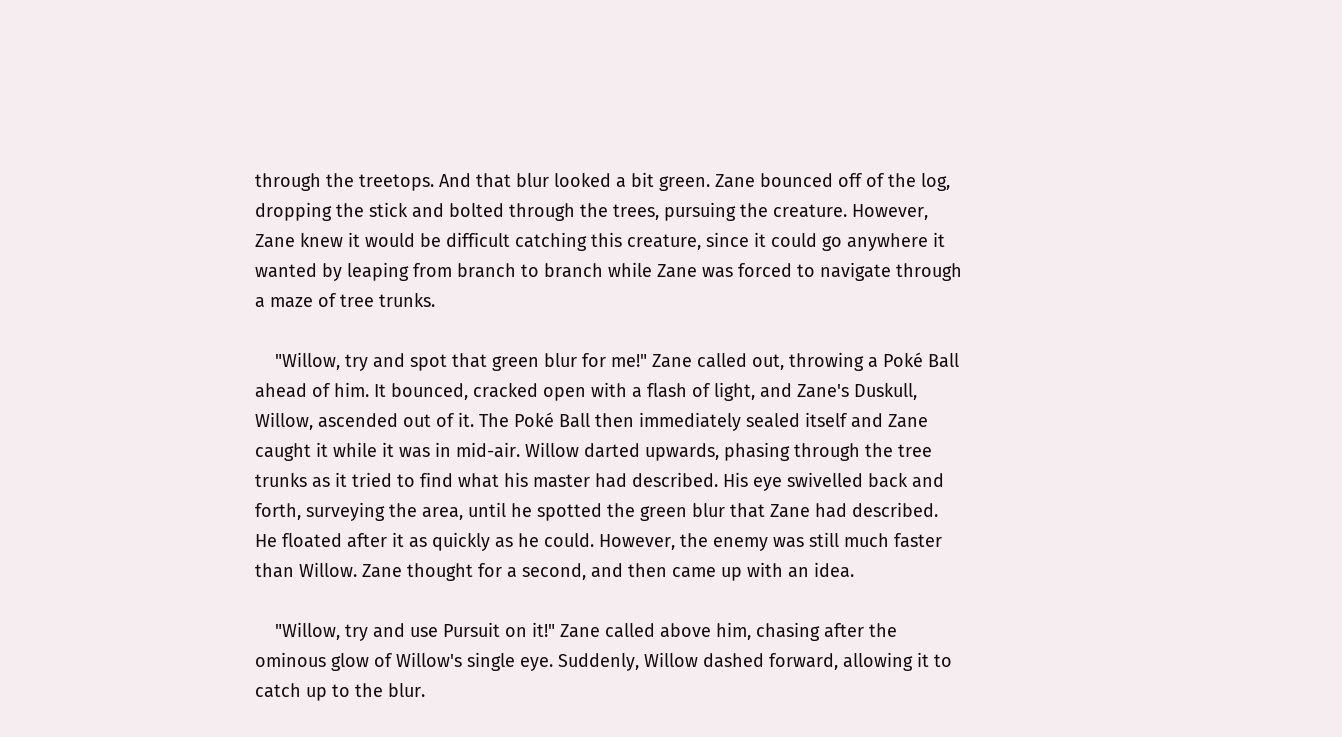through the treetops. And that blur looked a bit green. Zane bounced off of the log, dropping the stick and bolted through the trees, pursuing the creature. However, Zane knew it would be difficult catching this creature, since it could go anywhere it wanted by leaping from branch to branch while Zane was forced to navigate through a maze of tree trunks.

    "Willow, try and spot that green blur for me!" Zane called out, throwing a Poké Ball ahead of him. It bounced, cracked open with a flash of light, and Zane's Duskull, Willow, ascended out of it. The Poké Ball then immediately sealed itself and Zane caught it while it was in mid-air. Willow darted upwards, phasing through the tree trunks as it tried to find what his master had described. His eye swivelled back and forth, surveying the area, until he spotted the green blur that Zane had described. He floated after it as quickly as he could. However, the enemy was still much faster than Willow. Zane thought for a second, and then came up with an idea.

    "Willow, try and use Pursuit on it!" Zane called above him, chasing after the ominous glow of Willow's single eye. Suddenly, Willow dashed forward, allowing it to catch up to the blur.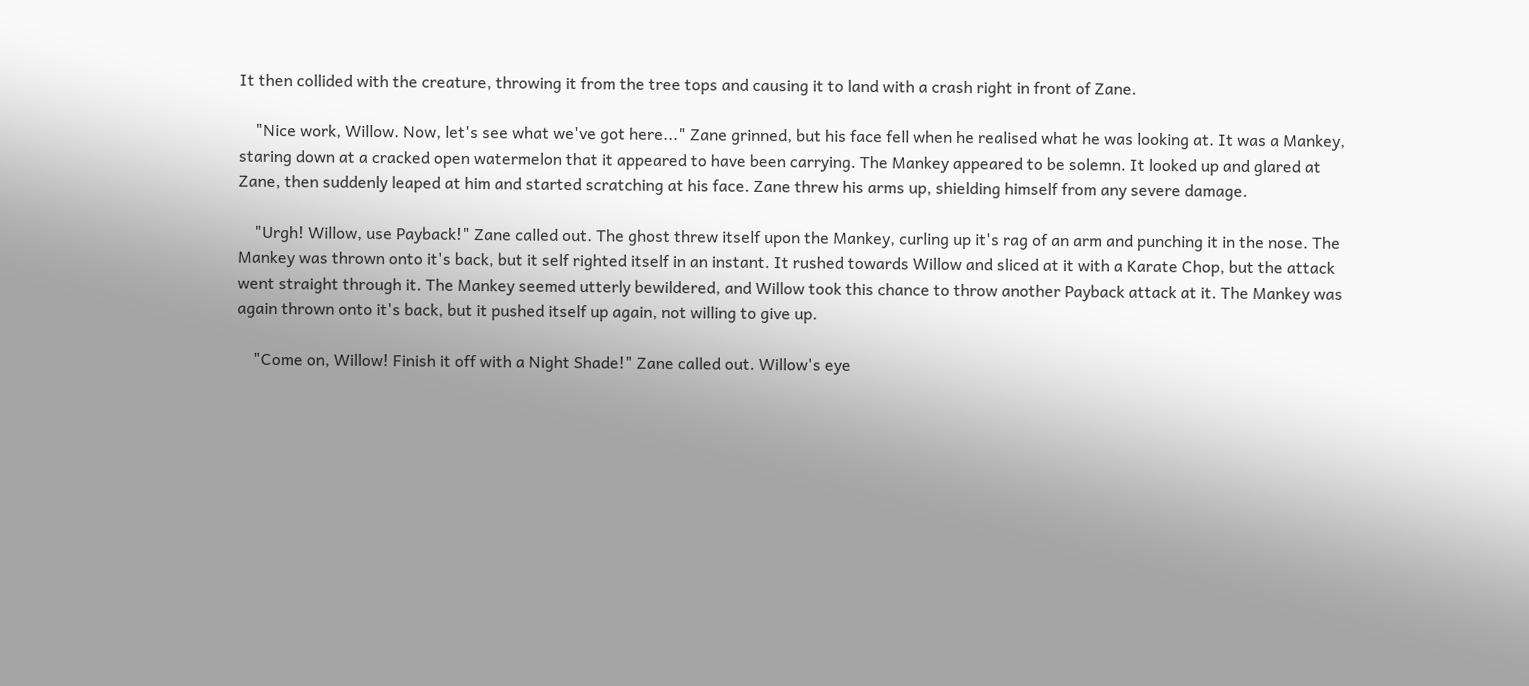It then collided with the creature, throwing it from the tree tops and causing it to land with a crash right in front of Zane.

    "Nice work, Willow. Now, let's see what we've got here..." Zane grinned, but his face fell when he realised what he was looking at. It was a Mankey, staring down at a cracked open watermelon that it appeared to have been carrying. The Mankey appeared to be solemn. It looked up and glared at Zane, then suddenly leaped at him and started scratching at his face. Zane threw his arms up, shielding himself from any severe damage.

    "Urgh! Willow, use Payback!" Zane called out. The ghost threw itself upon the Mankey, curling up it's rag of an arm and punching it in the nose. The Mankey was thrown onto it's back, but it self righted itself in an instant. It rushed towards Willow and sliced at it with a Karate Chop, but the attack went straight through it. The Mankey seemed utterly bewildered, and Willow took this chance to throw another Payback attack at it. The Mankey was again thrown onto it's back, but it pushed itself up again, not willing to give up.

    "Come on, Willow! Finish it off with a Night Shade!" Zane called out. Willow's eye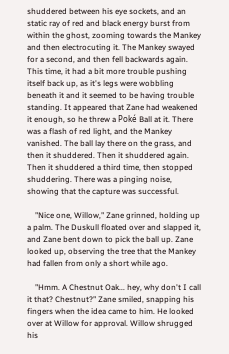shuddered between his eye sockets, and an static ray of red and black energy burst from within the ghost, zooming towards the Mankey and then electrocuting it. The Mankey swayed for a second, and then fell backwards again. This time, it had a bit more trouble pushing itself back up, as it's legs were wobbling beneath it and it seemed to be having trouble standing. It appeared that Zane had weakened it enough, so he threw a Poké Ball at it. There was a flash of red light, and the Mankey vanished. The ball lay there on the grass, and then it shuddered. Then it shuddered again. Then it shuddered a third time, then stopped shuddering. There was a pinging noise, showing that the capture was successful.

    "Nice one, Willow," Zane grinned, holding up a palm. The Duskull floated over and slapped it, and Zane bent down to pick the ball up. Zane looked up, observing the tree that the Mankey had fallen from only a short while ago.

    "Hmm. A Chestnut Oak... hey, why don't I call it that? Chestnut?" Zane smiled, snapping his fingers when the idea came to him. He looked over at Willow for approval. Willow shrugged his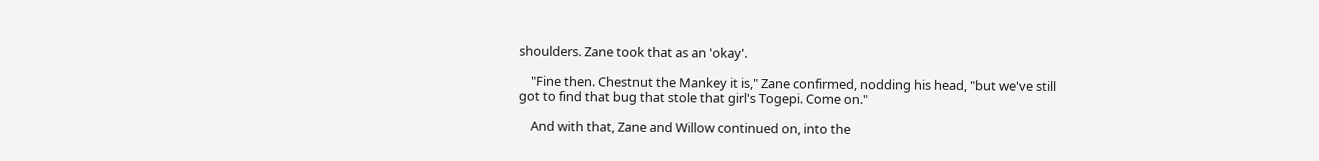shoulders. Zane took that as an 'okay'.

    "Fine then. Chestnut the Mankey it is," Zane confirmed, nodding his head, "but we've still got to find that bug that stole that girl's Togepi. Come on."

    And with that, Zane and Willow continued on, into the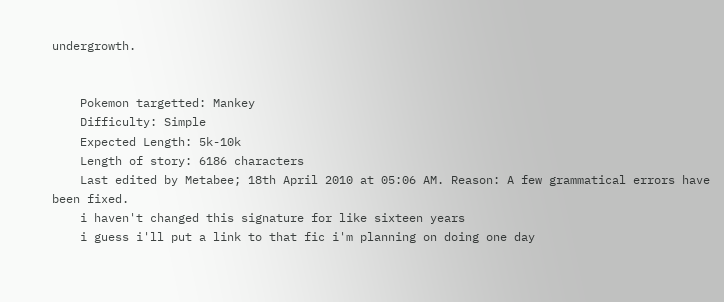undergrowth.


    Pokemon targetted: Mankey
    Difficulty: Simple
    Expected Length: 5k-10k
    Length of story: 6186 characters
    Last edited by Metabee; 18th April 2010 at 05:06 AM. Reason: A few grammatical errors have been fixed.
    i haven't changed this signature for like sixteen years
    i guess i'll put a link to that fic i'm planning on doing one day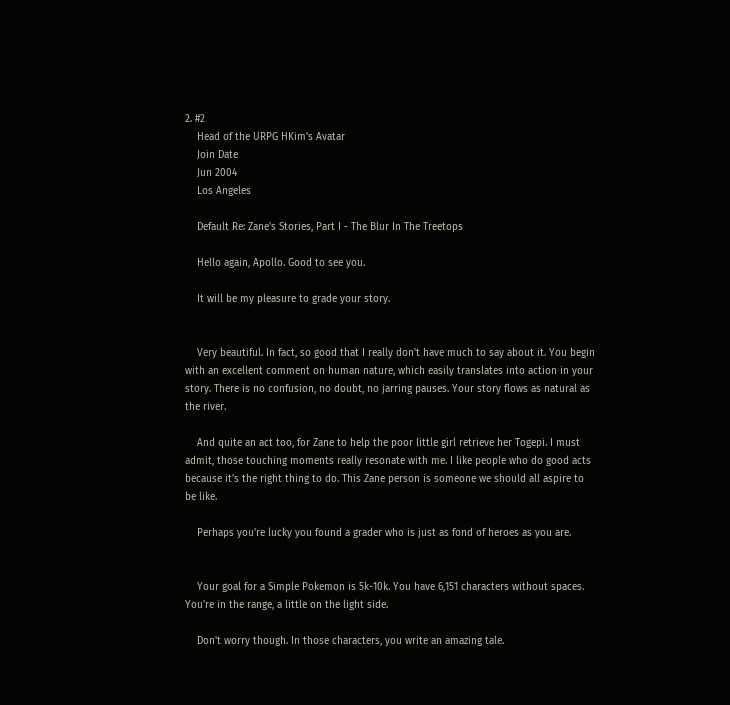2. #2
    Head of the URPG HKim's Avatar
    Join Date
    Jun 2004
    Los Angeles

    Default Re: Zane's Stories, Part I - The Blur In The Treetops

    Hello again, Apollo. Good to see you.

    It will be my pleasure to grade your story.


    Very beautiful. In fact, so good that I really don't have much to say about it. You begin with an excellent comment on human nature, which easily translates into action in your story. There is no confusion, no doubt, no jarring pauses. Your story flows as natural as the river.

    And quite an act too, for Zane to help the poor little girl retrieve her Togepi. I must admit, those touching moments really resonate with me. I like people who do good acts because it's the right thing to do. This Zane person is someone we should all aspire to be like.

    Perhaps you're lucky you found a grader who is just as fond of heroes as you are.


    Your goal for a Simple Pokemon is 5k-10k. You have 6,151 characters without spaces. You're in the range, a little on the light side.

    Don't worry though. In those characters, you write an amazing tale.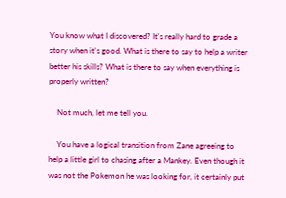You know what I discovered? It's really hard to grade a story when it's good. What is there to say to help a writer better his skills? What is there to say when everything is properly written?

    Not much, let me tell you.

    You have a logical transition from Zane agreeing to help a little girl to chasing after a Mankey. Even though it was not the Pokemon he was looking for, it certainly put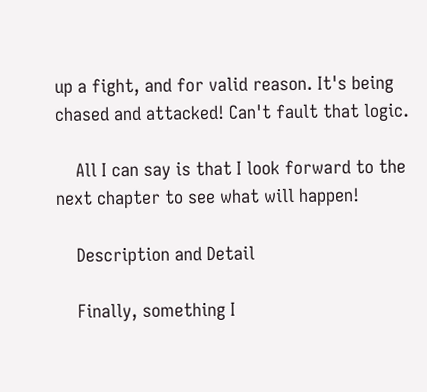up a fight, and for valid reason. It's being chased and attacked! Can't fault that logic.

    All I can say is that I look forward to the next chapter to see what will happen!

    Description and Detail

    Finally, something I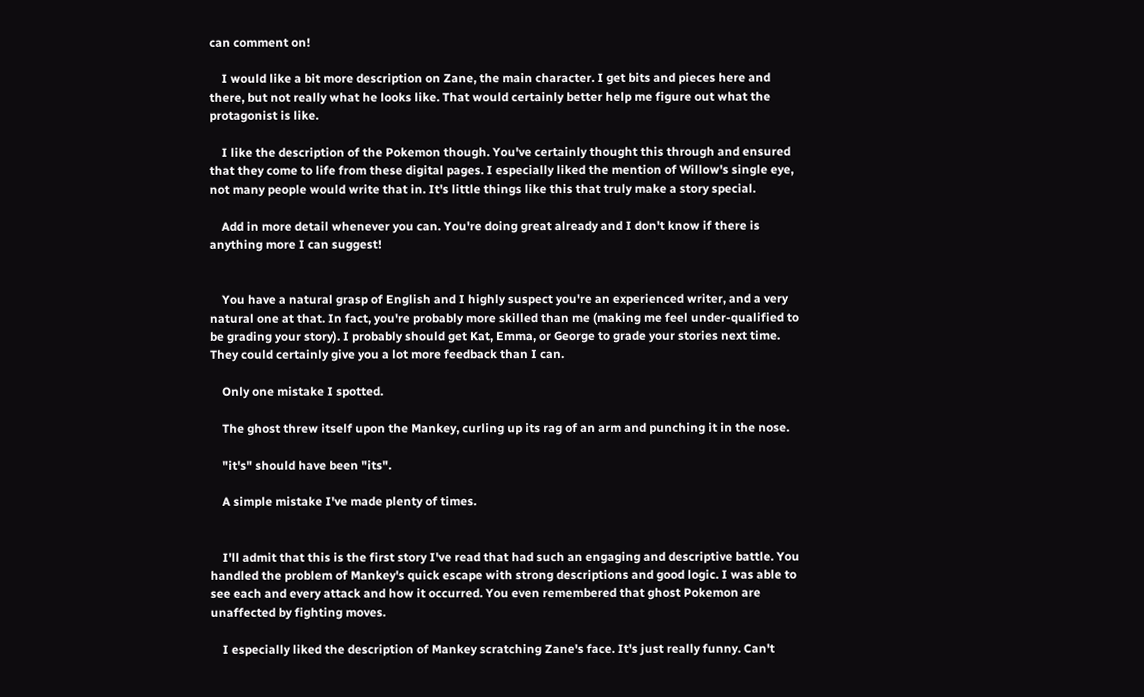can comment on!

    I would like a bit more description on Zane, the main character. I get bits and pieces here and there, but not really what he looks like. That would certainly better help me figure out what the protagonist is like.

    I like the description of the Pokemon though. You've certainly thought this through and ensured that they come to life from these digital pages. I especially liked the mention of Willow's single eye, not many people would write that in. It's little things like this that truly make a story special.

    Add in more detail whenever you can. You're doing great already and I don't know if there is anything more I can suggest!


    You have a natural grasp of English and I highly suspect you're an experienced writer, and a very natural one at that. In fact, you're probably more skilled than me (making me feel under-qualified to be grading your story). I probably should get Kat, Emma, or George to grade your stories next time. They could certainly give you a lot more feedback than I can.

    Only one mistake I spotted.

    The ghost threw itself upon the Mankey, curling up its rag of an arm and punching it in the nose.

    "it's" should have been "its".

    A simple mistake I've made plenty of times.


    I'll admit that this is the first story I've read that had such an engaging and descriptive battle. You handled the problem of Mankey's quick escape with strong descriptions and good logic. I was able to see each and every attack and how it occurred. You even remembered that ghost Pokemon are unaffected by fighting moves.

    I especially liked the description of Mankey scratching Zane's face. It's just really funny. Can't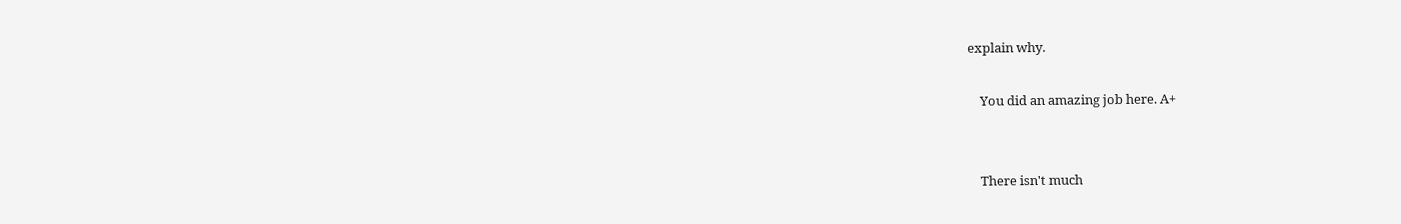explain why.

    You did an amazing job here. A+


    There isn't much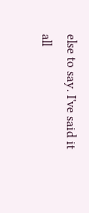else to say. I've said it all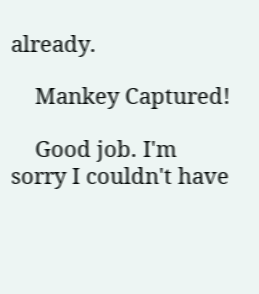already.

    Mankey Captured!

    Good job. I'm sorry I couldn't have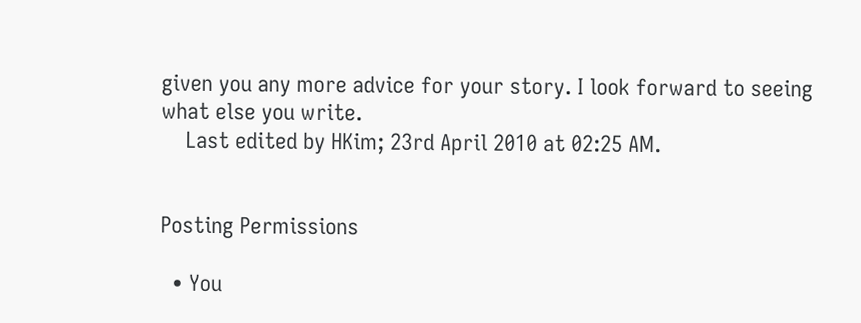given you any more advice for your story. I look forward to seeing what else you write.
    Last edited by HKim; 23rd April 2010 at 02:25 AM.


Posting Permissions

  • You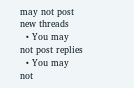may not post new threads
  • You may not post replies
  • You may not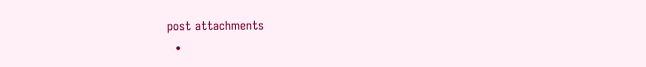post attachments
  •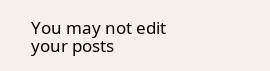You may not edit your posts